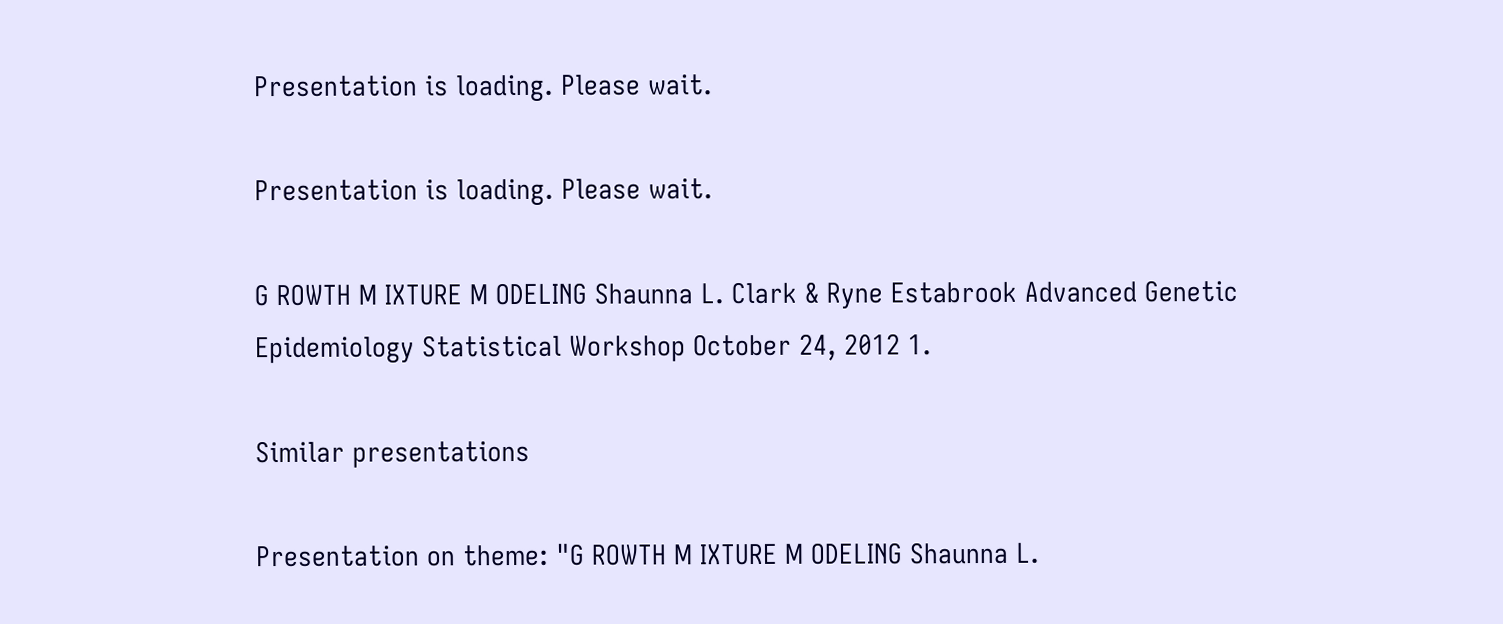Presentation is loading. Please wait.

Presentation is loading. Please wait.

G ROWTH M IXTURE M ODELING Shaunna L. Clark & Ryne Estabrook Advanced Genetic Epidemiology Statistical Workshop October 24, 2012 1.

Similar presentations

Presentation on theme: "G ROWTH M IXTURE M ODELING Shaunna L.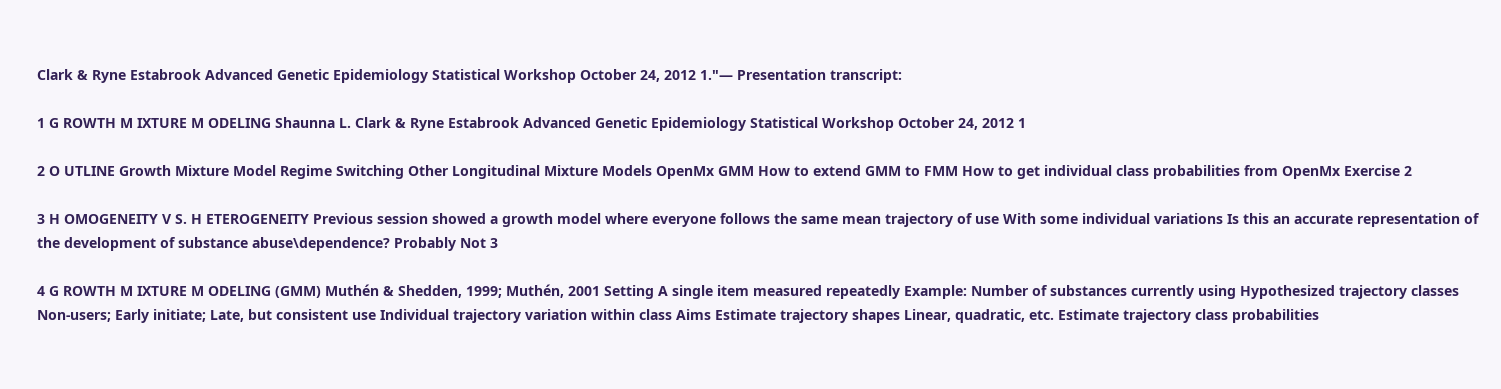Clark & Ryne Estabrook Advanced Genetic Epidemiology Statistical Workshop October 24, 2012 1."— Presentation transcript:

1 G ROWTH M IXTURE M ODELING Shaunna L. Clark & Ryne Estabrook Advanced Genetic Epidemiology Statistical Workshop October 24, 2012 1

2 O UTLINE Growth Mixture Model Regime Switching Other Longitudinal Mixture Models OpenMx GMM How to extend GMM to FMM How to get individual class probabilities from OpenMx Exercise 2

3 H OMOGENEITY V S. H ETEROGENEITY Previous session showed a growth model where everyone follows the same mean trajectory of use With some individual variations Is this an accurate representation of the development of substance abuse\dependence? Probably Not 3

4 G ROWTH M IXTURE M ODELING (GMM) Muthén & Shedden, 1999; Muthén, 2001 Setting A single item measured repeatedly Example: Number of substances currently using Hypothesized trajectory classes Non-users; Early initiate; Late, but consistent use Individual trajectory variation within class Aims Estimate trajectory shapes Linear, quadratic, etc. Estimate trajectory class probabilities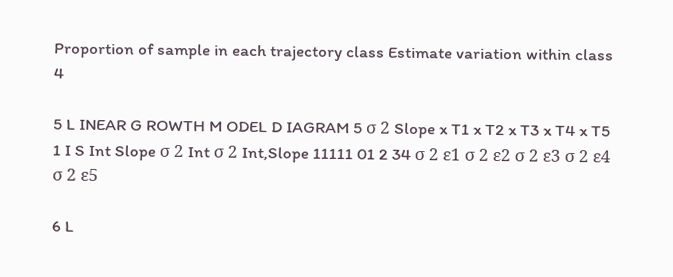Proportion of sample in each trajectory class Estimate variation within class 4

5 L INEAR G ROWTH M ODEL D IAGRAM 5 σ 2 Slope x T1 x T2 x T3 x T4 x T5 1 I S Int Slope σ 2 Int σ 2 Int,Slope 11111 01 2 34 σ 2 ε1 σ 2 ε2 σ 2 ε3 σ 2 ε4 σ 2 ε5

6 L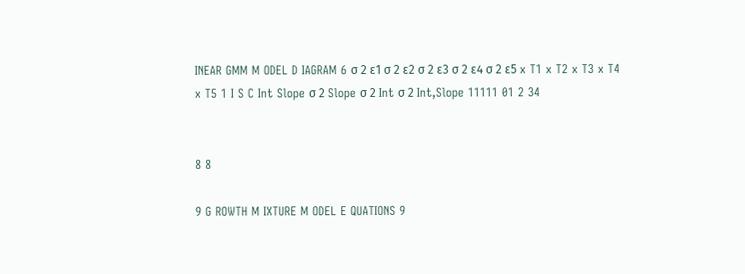INEAR GMM M ODEL D IAGRAM 6 σ 2 ε1 σ 2 ε2 σ 2 ε3 σ 2 ε4 σ 2 ε5 x T1 x T2 x T3 x T4 x T5 1 I S C Int Slope σ 2 Slope σ 2 Int σ 2 Int,Slope 11111 01 2 34


8 8

9 G ROWTH M IXTURE M ODEL E QUATIONS 9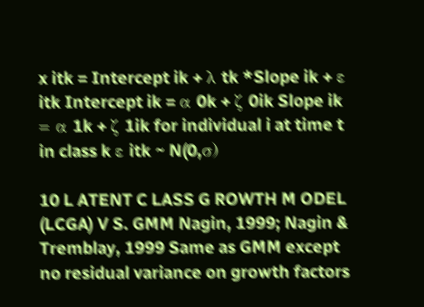x itk = Intercept ik + λ tk *Slope ik + ε itk Intercept ik = α 0k + ζ 0ik Slope ik = α 1k + ζ 1ik for individual i at time t in class k ε itk ~ N(0,σ)

10 L ATENT C LASS G ROWTH M ODEL (LCGA) V S. GMM Nagin, 1999; Nagin & Tremblay, 1999 Same as GMM except no residual variance on growth factors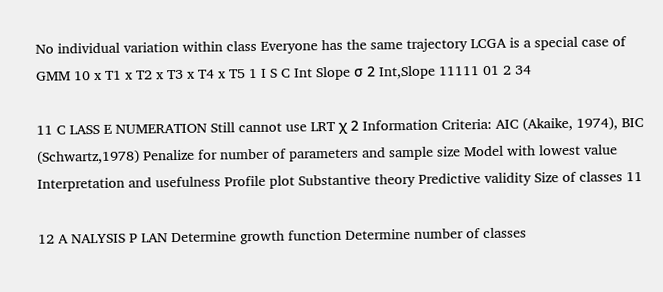No individual variation within class Everyone has the same trajectory LCGA is a special case of GMM 10 x T1 x T2 x T3 x T4 x T5 1 I S C Int Slope σ 2 Int,Slope 11111 01 2 34

11 C LASS E NUMERATION Still cannot use LRT χ 2 Information Criteria: AIC (Akaike, 1974), BIC (Schwartz,1978) Penalize for number of parameters and sample size Model with lowest value Interpretation and usefulness Profile plot Substantive theory Predictive validity Size of classes 11

12 A NALYSIS P LAN Determine growth function Determine number of classes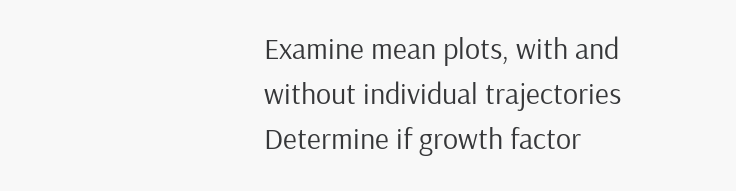Examine mean plots, with and without individual trajectories Determine if growth factor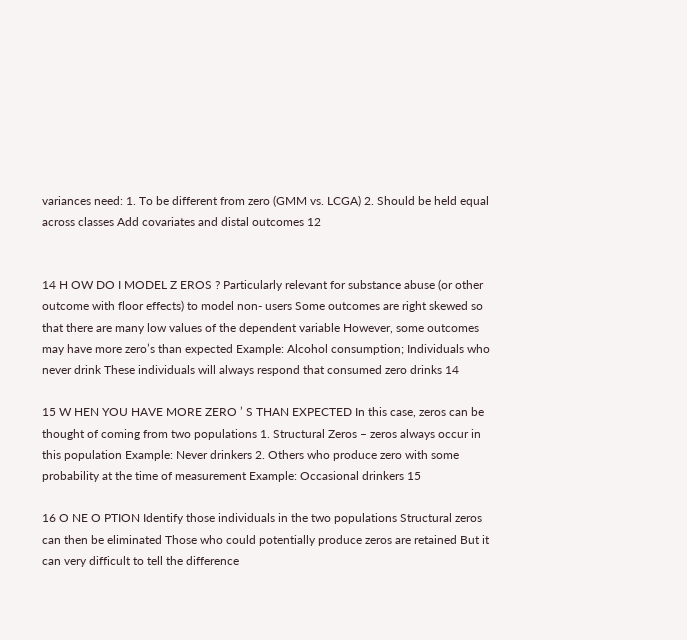variances need: 1. To be different from zero (GMM vs. LCGA) 2. Should be held equal across classes Add covariates and distal outcomes 12


14 H OW DO I MODEL Z EROS ? Particularly relevant for substance abuse (or other outcome with floor effects) to model non- users Some outcomes are right skewed so that there are many low values of the dependent variable However, some outcomes may have more zero’s than expected Example: Alcohol consumption; Individuals who never drink These individuals will always respond that consumed zero drinks 14

15 W HEN YOU HAVE MORE ZERO ’ S THAN EXPECTED In this case, zeros can be thought of coming from two populations 1. Structural Zeros – zeros always occur in this population Example: Never drinkers 2. Others who produce zero with some probability at the time of measurement Example: Occasional drinkers 15

16 O NE O PTION Identify those individuals in the two populations Structural zeros can then be eliminated Those who could potentially produce zeros are retained But it can very difficult to tell the difference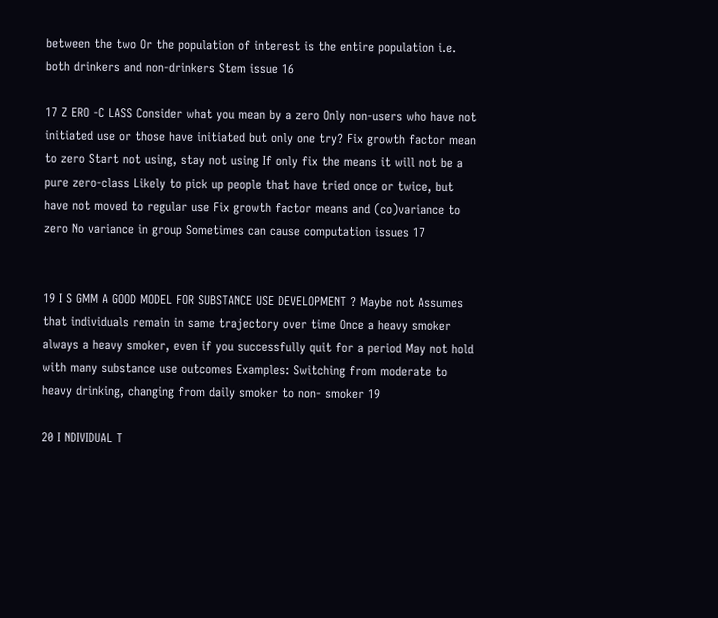between the two Or the population of interest is the entire population i.e. both drinkers and non-drinkers Stem issue 16

17 Z ERO -C LASS Consider what you mean by a zero Only non-users who have not initiated use or those have initiated but only one try? Fix growth factor mean to zero Start not using, stay not using If only fix the means it will not be a pure zero-class Likely to pick up people that have tried once or twice, but have not moved to regular use Fix growth factor means and (co)variance to zero No variance in group Sometimes can cause computation issues 17


19 I S GMM A GOOD MODEL FOR SUBSTANCE USE DEVELOPMENT ? Maybe not Assumes that individuals remain in same trajectory over time Once a heavy smoker always a heavy smoker, even if you successfully quit for a period May not hold with many substance use outcomes Examples: Switching from moderate to heavy drinking, changing from daily smoker to non- smoker 19

20 I NDIVIDUAL T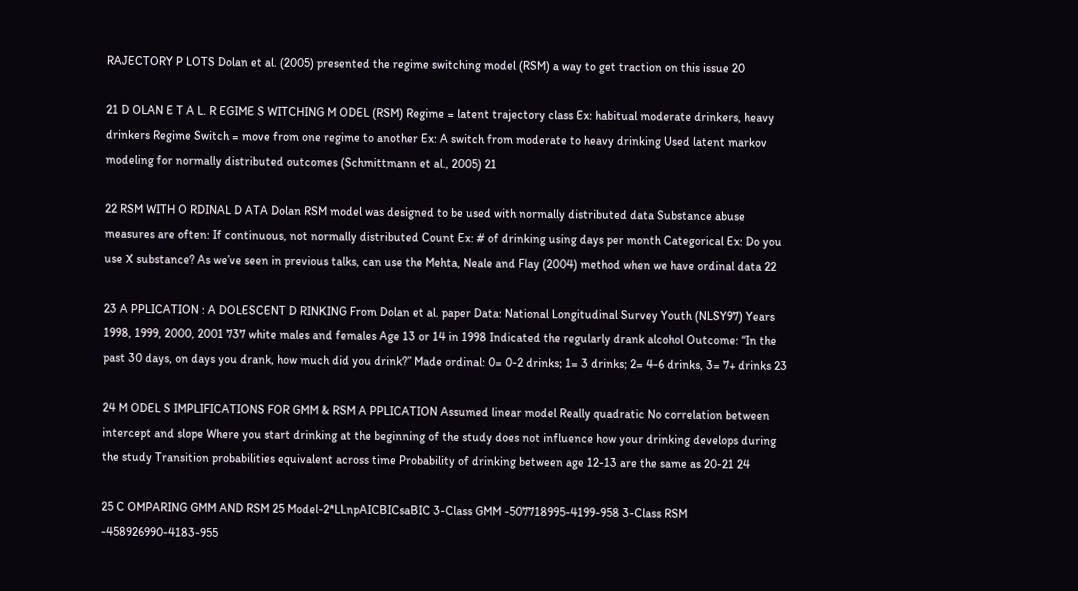RAJECTORY P LOTS Dolan et al. (2005) presented the regime switching model (RSM) a way to get traction on this issue 20

21 D OLAN E T A L. R EGIME S WITCHING M ODEL (RSM) Regime = latent trajectory class Ex: habitual moderate drinkers, heavy drinkers Regime Switch = move from one regime to another Ex: A switch from moderate to heavy drinking Used latent markov modeling for normally distributed outcomes (Schmittmann et al., 2005) 21

22 RSM WITH O RDINAL D ATA Dolan RSM model was designed to be used with normally distributed data Substance abuse measures are often: If continuous, not normally distributed Count Ex: # of drinking using days per month Categorical Ex: Do you use X substance? As we’ve seen in previous talks, can use the Mehta, Neale and Flay (2004) method when we have ordinal data 22

23 A PPLICATION : A DOLESCENT D RINKING From Dolan et al. paper Data: National Longitudinal Survey Youth (NLSY97) Years 1998, 1999, 2000, 2001 737 white males and females Age 13 or 14 in 1998 Indicated the regularly drank alcohol Outcome: “In the past 30 days, on days you drank, how much did you drink?” Made ordinal: 0= 0-2 drinks; 1= 3 drinks; 2= 4-6 drinks, 3= 7+ drinks 23

24 M ODEL S IMPLIFICATIONS FOR GMM & RSM A PPLICATION Assumed linear model Really quadratic No correlation between intercept and slope Where you start drinking at the beginning of the study does not influence how your drinking develops during the study Transition probabilities equivalent across time Probability of drinking between age 12-13 are the same as 20-21 24

25 C OMPARING GMM AND RSM 25 Model-2*LLnpAICBICsaBIC 3-Class GMM -507718995-4199-958 3-Class RSM -458926990-4183-955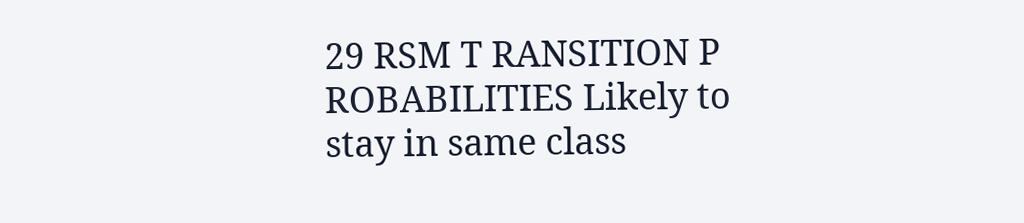29 RSM T RANSITION P ROBABILITIES Likely to stay in same class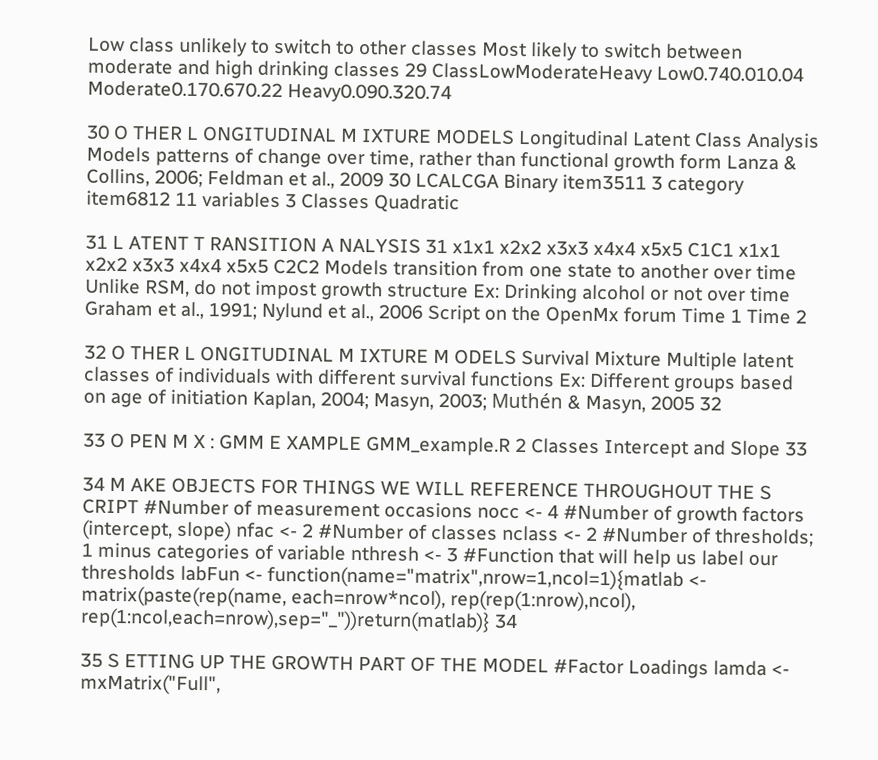Low class unlikely to switch to other classes Most likely to switch between moderate and high drinking classes 29 ClassLowModerateHeavy Low0.740.010.04 Moderate0.170.670.22 Heavy0.090.320.74

30 O THER L ONGITUDINAL M IXTURE MODELS Longitudinal Latent Class Analysis Models patterns of change over time, rather than functional growth form Lanza & Collins, 2006; Feldman et al., 2009 30 LCALCGA Binary item3511 3 category item6812 11 variables 3 Classes Quadratic

31 L ATENT T RANSITION A NALYSIS 31 x1x1 x2x2 x3x3 x4x4 x5x5 C1C1 x1x1 x2x2 x3x3 x4x4 x5x5 C2C2 Models transition from one state to another over time Unlike RSM, do not impost growth structure Ex: Drinking alcohol or not over time Graham et al., 1991; Nylund et al., 2006 Script on the OpenMx forum Time 1 Time 2

32 O THER L ONGITUDINAL M IXTURE M ODELS Survival Mixture Multiple latent classes of individuals with different survival functions Ex: Different groups based on age of initiation Kaplan, 2004; Masyn, 2003; Muthén & Masyn, 2005 32

33 O PEN M X : GMM E XAMPLE GMM_example.R 2 Classes Intercept and Slope 33

34 M AKE OBJECTS FOR THINGS WE WILL REFERENCE THROUGHOUT THE S CRIPT #Number of measurement occasions nocc <- 4 #Number of growth factors (intercept, slope) nfac <- 2 #Number of classes nclass <- 2 #Number of thresholds; 1 minus categories of variable nthresh <- 3 #Function that will help us label our thresholds labFun <- function(name="matrix",nrow=1,ncol=1){matlab <- matrix(paste(rep(name, each=nrow*ncol), rep(rep(1:nrow),ncol), rep(1:ncol,each=nrow),sep="_"))return(matlab)} 34

35 S ETTING UP THE GROWTH PART OF THE MODEL #Factor Loadings lamda <- mxMatrix("Full",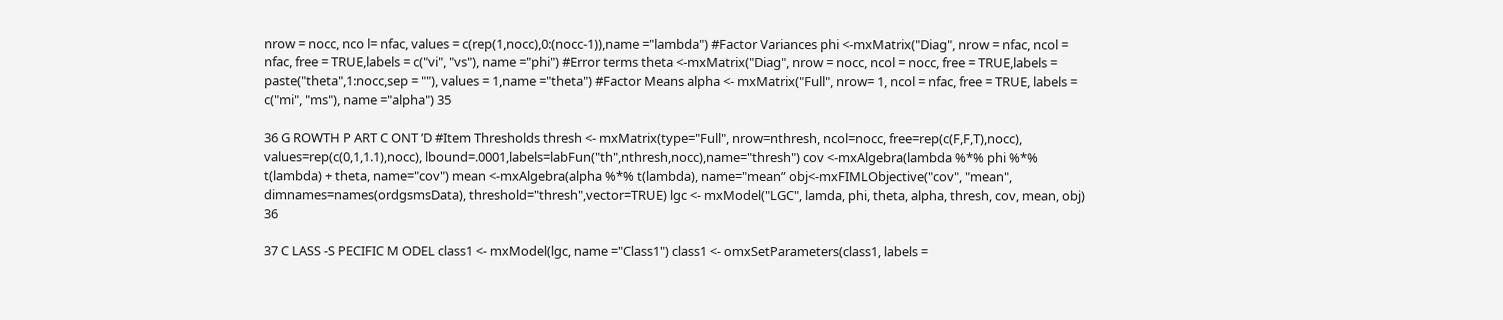nrow = nocc, nco l= nfac, values = c(rep(1,nocc),0:(nocc-1)),name ="lambda") #Factor Variances phi <-mxMatrix("Diag", nrow = nfac, ncol = nfac, free = TRUE,labels = c("vi", "vs"), name ="phi") #Error terms theta <-mxMatrix("Diag", nrow = nocc, ncol = nocc, free = TRUE,labels = paste("theta",1:nocc,sep = ""), values = 1,name ="theta") #Factor Means alpha <- mxMatrix("Full", nrow= 1, ncol = nfac, free = TRUE, labels = c("mi", "ms"), name ="alpha") 35

36 G ROWTH P ART C ONT ’D #Item Thresholds thresh <- mxMatrix(type="Full", nrow=nthresh, ncol=nocc, free=rep(c(F,F,T),nocc), values=rep(c(0,1,1.1),nocc), lbound=.0001,labels=labFun("th",nthresh,nocc),name="thresh") cov <-mxAlgebra(lambda %*% phi %*% t(lambda) + theta, name="cov") mean <-mxAlgebra(alpha %*% t(lambda), name="mean” obj<-mxFIMLObjective("cov", "mean", dimnames=names(ordgsmsData), threshold="thresh",vector=TRUE) lgc <- mxModel("LGC", lamda, phi, theta, alpha, thresh, cov, mean, obj) 36

37 C LASS -S PECIFIC M ODEL class1 <- mxModel(lgc, name ="Class1") class1 <- omxSetParameters(class1, labels =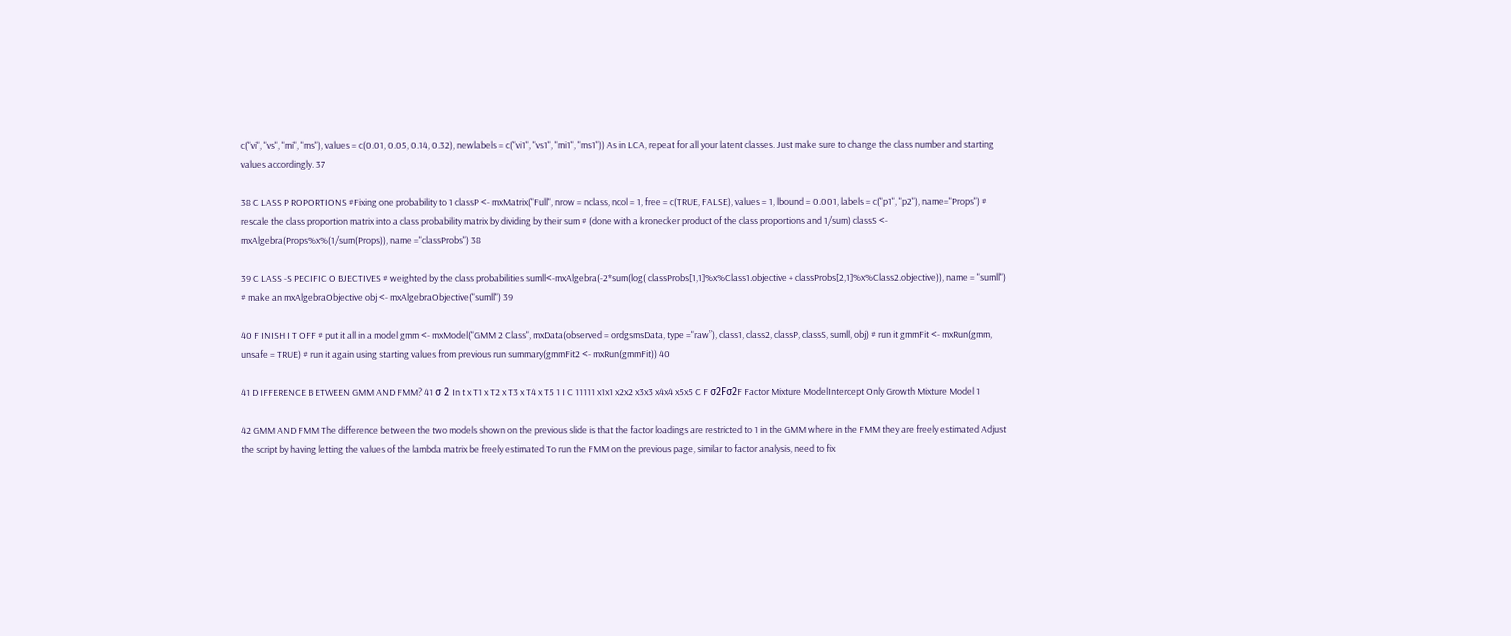c("vi", "vs", "mi", "ms"), values = c(0.01, 0.05, 0.14, 0.32), newlabels = c("vi1", "vs1", "mi1", "ms1")) As in LCA, repeat for all your latent classes. Just make sure to change the class number and starting values accordingly. 37

38 C LASS P ROPORTIONS #Fixing one probability to 1 classP <- mxMatrix("Full", nrow = nclass, ncol = 1, free = c(TRUE, FALSE), values = 1, lbound = 0.001, labels = c("p1", "p2"), name="Props") # rescale the class proportion matrix into a class probability matrix by dividing by their sum # (done with a kronecker product of the class proportions and 1/sum) classS <- mxAlgebra(Props%x%(1/sum(Props)), name ="classProbs") 38

39 C LASS -S PECIFIC O BJECTIVES # weighted by the class probabilities sumll<-mxAlgebra(-2*sum(log( classProbs[1,1]%x%Class1.objective + classProbs[2,1]%x%Class2.objective)), name = "sumll") # make an mxAlgebraObjective obj <- mxAlgebraObjective("sumll") 39

40 F INISH I T OFF # put it all in a model gmm <- mxModel("GMM 2 Class", mxData(observed = ordgsmsData, type ="raw”), class1, class2, classP, classS, sumll, obj) # run it gmmFit <- mxRun(gmm, unsafe = TRUE) # run it again using starting values from previous run summary(gmmFit2 <- mxRun(gmmFit)) 40

41 D IFFERENCE B ETWEEN GMM AND FMM? 41 σ 2 In t x T1 x T2 x T3 x T4 x T5 1 I C 11111 x1x1 x2x2 x3x3 x4x4 x5x5 C F σ2Fσ2F Factor Mixture ModelIntercept Only Growth Mixture Model 1

42 GMM AND FMM The difference between the two models shown on the previous slide is that the factor loadings are restricted to 1 in the GMM where in the FMM they are freely estimated Adjust the script by having letting the values of the lambda matrix be freely estimated To run the FMM on the previous page, similar to factor analysis, need to fix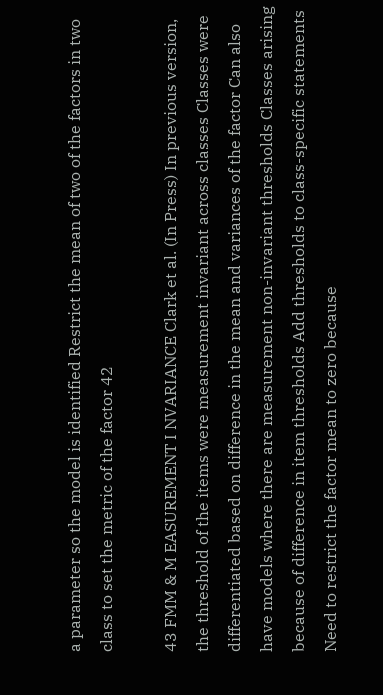a parameter so the model is identified Restrict the mean of two of the factors in two class to set the metric of the factor 42

43 FMM & M EASUREMENT I NVARIANCE Clark et al. (In Press) In previous version, the threshold of the items were measurement invariant across classes Classes were differentiated based on difference in the mean and variances of the factor Can also have models where there are measurement non-invariant thresholds Classes arising because of difference in item thresholds Add thresholds to class-specific statements Need to restrict the factor mean to zero because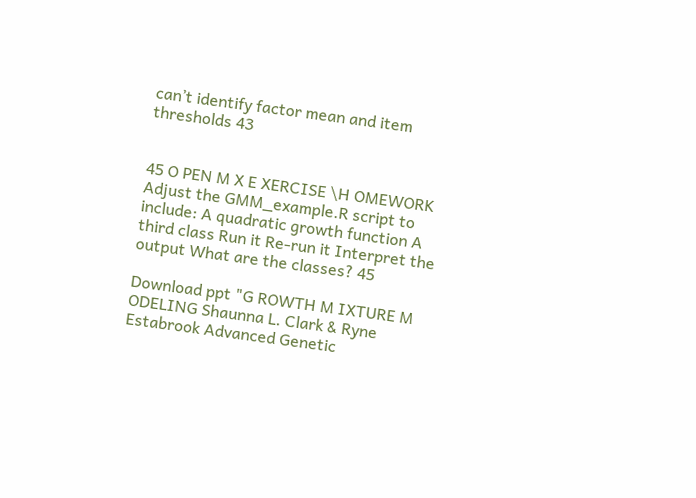can’t identify factor mean and item thresholds 43


45 O PEN M X E XERCISE \H OMEWORK Adjust the GMM_example.R script to include: A quadratic growth function A third class Run it Re-run it Interpret the output What are the classes? 45

Download ppt "G ROWTH M IXTURE M ODELING Shaunna L. Clark & Ryne Estabrook Advanced Genetic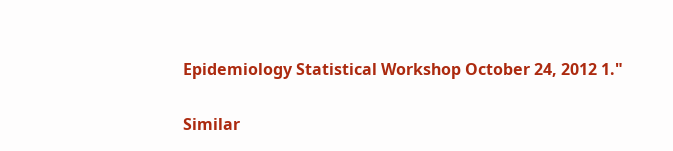Epidemiology Statistical Workshop October 24, 2012 1."

Similar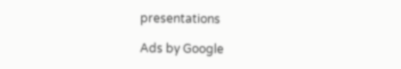presentations

Ads by Google